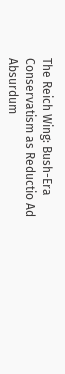The Reich Wing: Bush-Era Conservatism as Reductio Ad Absurdum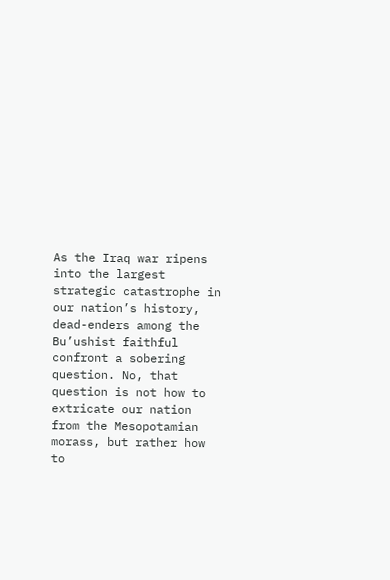As the Iraq war ripens into the largest strategic catastrophe in our nation’s history, dead-enders among the Bu’ushist faithful confront a sobering question. No, that question is not how to extricate our nation from the Mesopotamian morass, but rather how to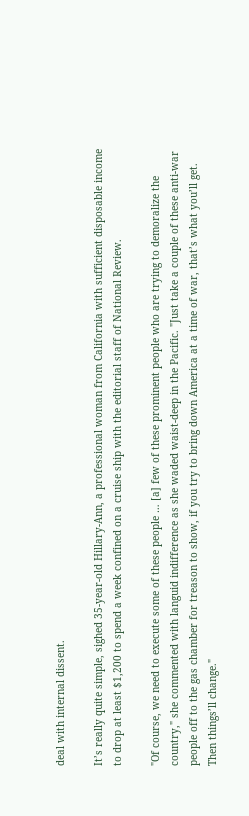deal with internal dissent.

It’s really quite simple, sighed 35-year-old Hillary-Ann, a professional woman from California with sufficient disposable income to drop at least $1,200 to spend a week confined on a cruise ship with the editorial staff of National Review.

"Of course, we need to execute some of these people … [a] few of these prominent people who are trying to demoralize the country," she commented with languid indifference as she waded waist-deep in the Pacific. "Just take a couple of these anti-war people off to the gas chamber for treason to show, if you try to bring down America at a time of war, that’s what you’ll get. Then things’ll change."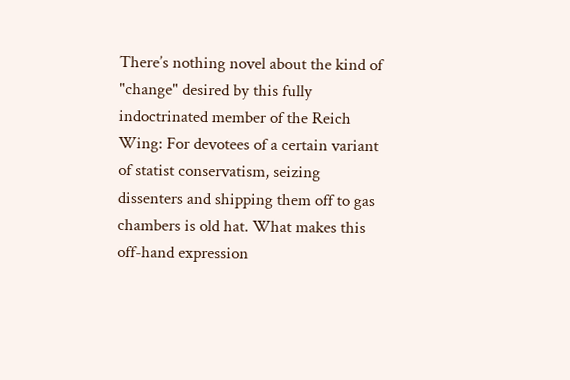There’s nothing novel about the kind of "change" desired by this fully indoctrinated member of the Reich Wing: For devotees of a certain variant of statist conservatism, seizing dissenters and shipping them off to gas chambers is old hat. What makes this off-hand expression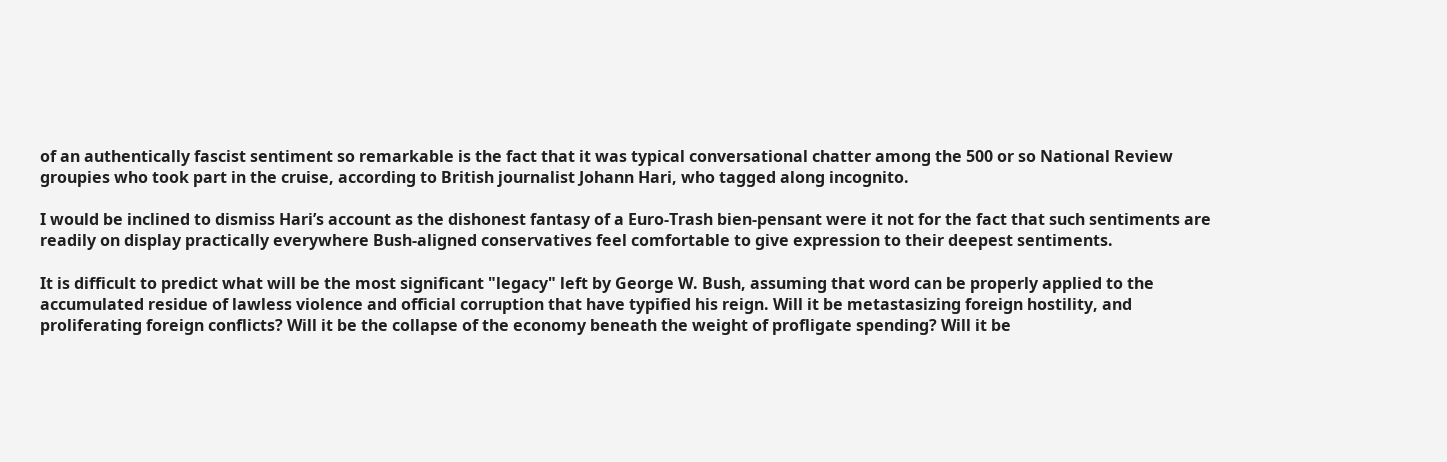of an authentically fascist sentiment so remarkable is the fact that it was typical conversational chatter among the 500 or so National Review groupies who took part in the cruise, according to British journalist Johann Hari, who tagged along incognito.

I would be inclined to dismiss Hari’s account as the dishonest fantasy of a Euro-Trash bien-pensant were it not for the fact that such sentiments are readily on display practically everywhere Bush-aligned conservatives feel comfortable to give expression to their deepest sentiments.

It is difficult to predict what will be the most significant "legacy" left by George W. Bush, assuming that word can be properly applied to the accumulated residue of lawless violence and official corruption that have typified his reign. Will it be metastasizing foreign hostility, and proliferating foreign conflicts? Will it be the collapse of the economy beneath the weight of profligate spending? Will it be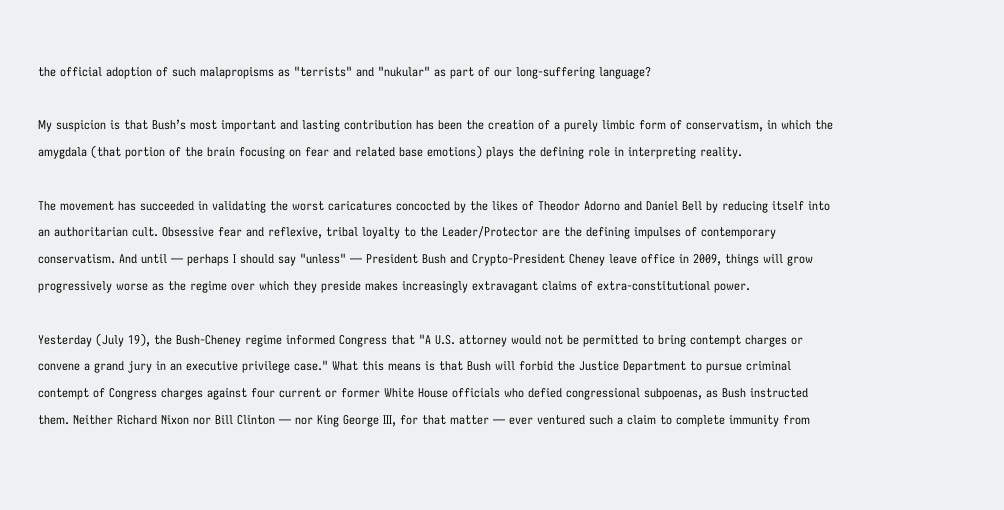the official adoption of such malapropisms as "terrists" and "nukular" as part of our long-suffering language?

My suspicion is that Bush’s most important and lasting contribution has been the creation of a purely limbic form of conservatism, in which the amygdala (that portion of the brain focusing on fear and related base emotions) plays the defining role in interpreting reality.

The movement has succeeded in validating the worst caricatures concocted by the likes of Theodor Adorno and Daniel Bell by reducing itself into an authoritarian cult. Obsessive fear and reflexive, tribal loyalty to the Leader/Protector are the defining impulses of contemporary conservatism. And until — perhaps I should say "unless" — President Bush and Crypto-President Cheney leave office in 2009, things will grow progressively worse as the regime over which they preside makes increasingly extravagant claims of extra-constitutional power.

Yesterday (July 19), the Bush-Cheney regime informed Congress that "A U.S. attorney would not be permitted to bring contempt charges or convene a grand jury in an executive privilege case." What this means is that Bush will forbid the Justice Department to pursue criminal contempt of Congress charges against four current or former White House officials who defied congressional subpoenas, as Bush instructed them. Neither Richard Nixon nor Bill Clinton — nor King George III, for that matter — ever ventured such a claim to complete immunity from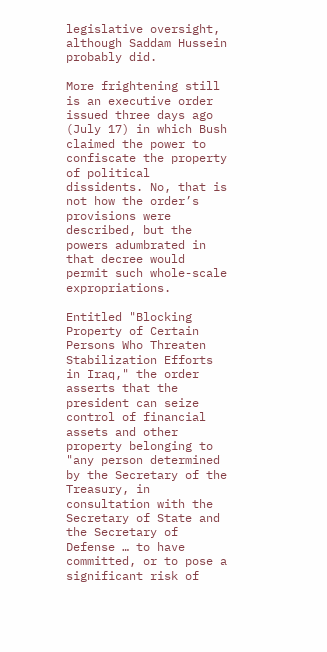legislative oversight, although Saddam Hussein probably did.

More frightening still is an executive order issued three days ago (July 17) in which Bush claimed the power to confiscate the property of political dissidents. No, that is not how the order’s provisions were described, but the powers adumbrated in that decree would permit such whole-scale expropriations.

Entitled "Blocking Property of Certain Persons Who Threaten Stabilization Efforts in Iraq," the order asserts that the president can seize control of financial assets and other property belonging to "any person determined by the Secretary of the Treasury, in consultation with the Secretary of State and the Secretary of Defense … to have committed, or to pose a significant risk of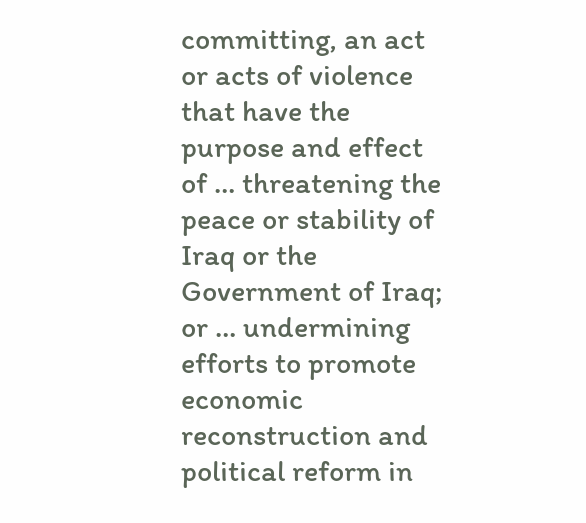committing, an act or acts of violence that have the purpose and effect of … threatening the peace or stability of Iraq or the Government of Iraq; or … undermining efforts to promote economic reconstruction and political reform in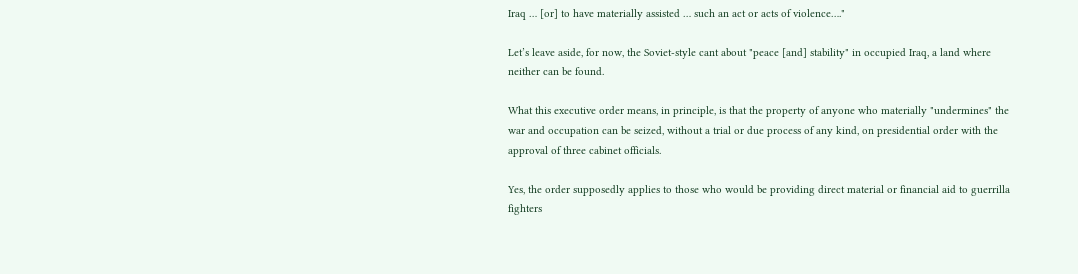Iraq … [or] to have materially assisted … such an act or acts of violence…."

Let’s leave aside, for now, the Soviet-style cant about "peace [and] stability" in occupied Iraq, a land where neither can be found.

What this executive order means, in principle, is that the property of anyone who materially "undermines" the war and occupation can be seized, without a trial or due process of any kind, on presidential order with the approval of three cabinet officials.

Yes, the order supposedly applies to those who would be providing direct material or financial aid to guerrilla fighters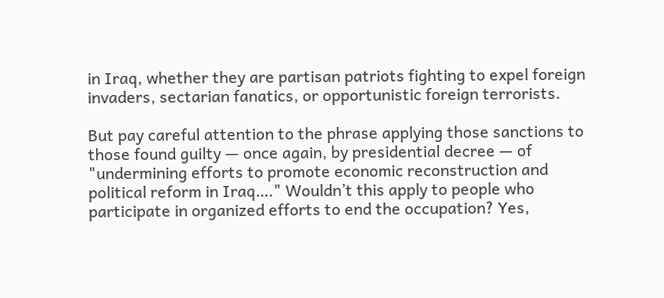in Iraq, whether they are partisan patriots fighting to expel foreign invaders, sectarian fanatics, or opportunistic foreign terrorists.

But pay careful attention to the phrase applying those sanctions to those found guilty — once again, by presidential decree — of "undermining efforts to promote economic reconstruction and political reform in Iraq…." Wouldn’t this apply to people who participate in organized efforts to end the occupation? Yes,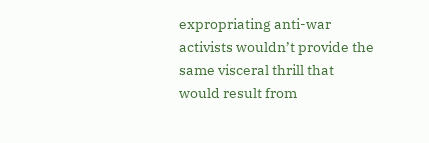expropriating anti-war activists wouldn’t provide the same visceral thrill that would result from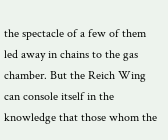the spectacle of a few of them led away in chains to the gas chamber. But the Reich Wing can console itself in the knowledge that those whom the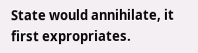State would annihilate, it first expropriates.